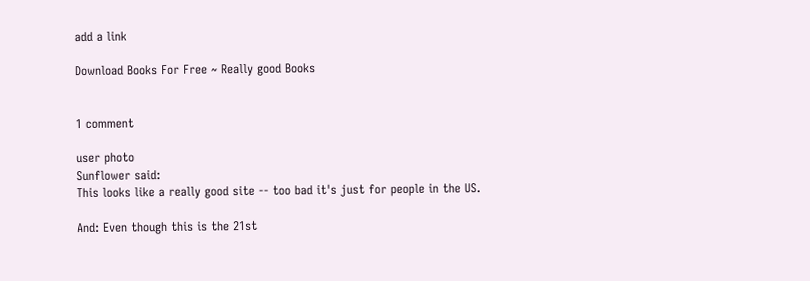add a link

Download Books For Free ~ Really good Books


1 comment

user photo
Sunflower said:
This looks like a really good site -- too bad it's just for people in the US.

And: Even though this is the 21st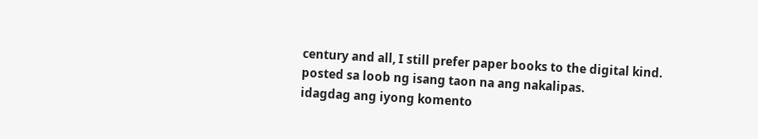century and all, I still prefer paper books to the digital kind.
posted sa loob ng isang taon na ang nakalipas.
idagdag ang iyong komento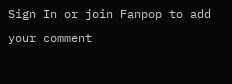Sign In or join Fanpop to add your comment